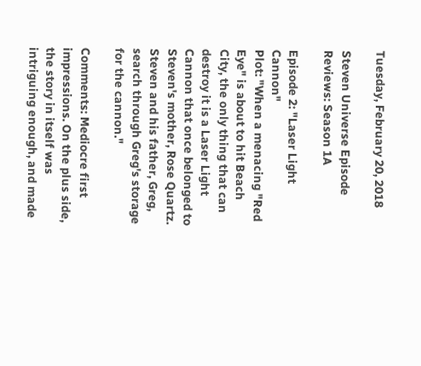Tuesday, February 20, 2018

Steven Universe Episode Reviews: Season 1A

Episode 2: "Laser Light Cannon"
Plot: "When a menacing "Red Eye" is about to hit Beach City, the only thing that can destroy it is a Laser Light Cannon that once belonged to Steven's mother, Rose Quartz. Steven and his father, Greg, search through Greg's storage for the cannon."

Comments: Mediocre first impressions. On the plus side, the story in itself was intriguing enough, and made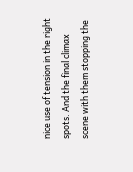nice use of tension in the right spots. And the final climax scene with them stopping the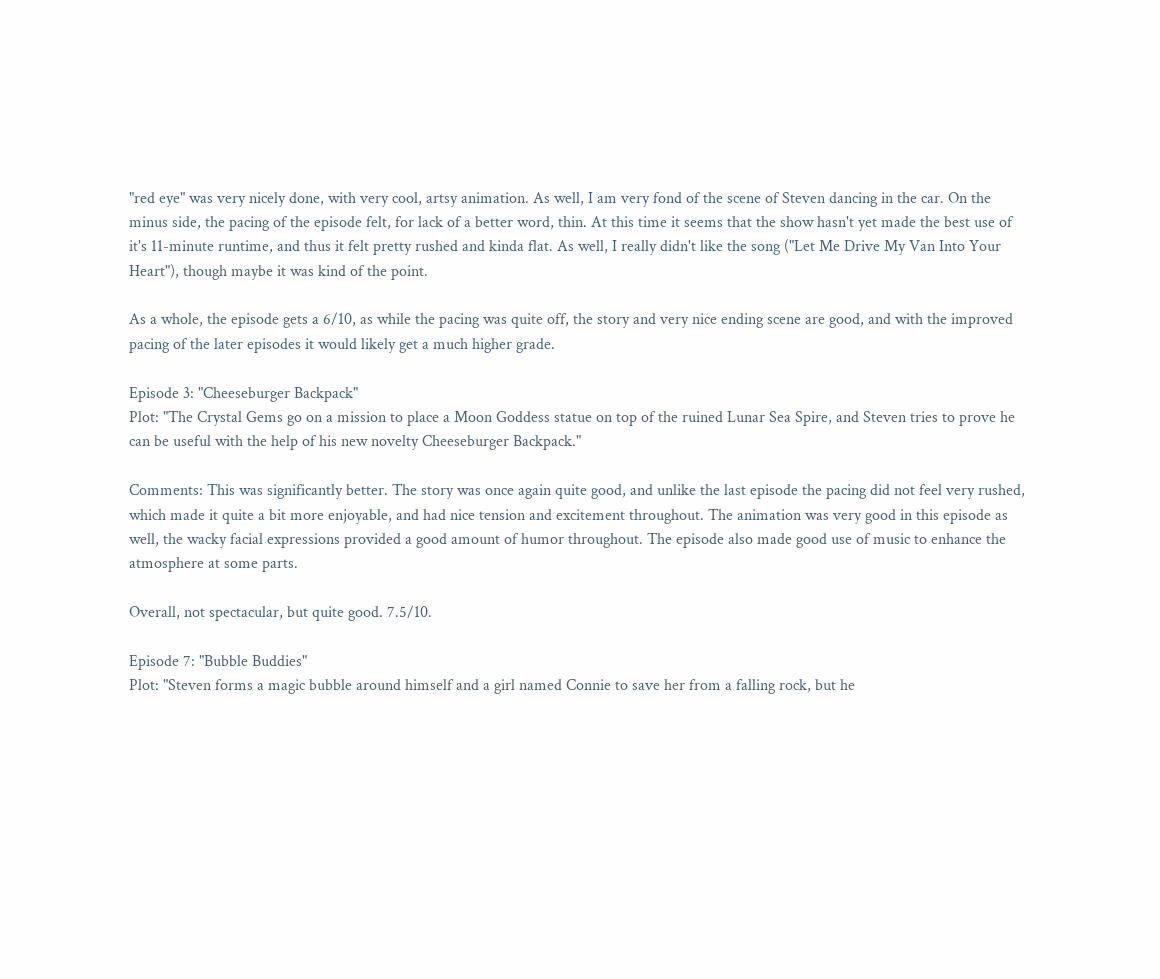"red eye" was very nicely done, with very cool, artsy animation. As well, I am very fond of the scene of Steven dancing in the car. On the minus side, the pacing of the episode felt, for lack of a better word, thin. At this time it seems that the show hasn't yet made the best use of it's 11-minute runtime, and thus it felt pretty rushed and kinda flat. As well, I really didn't like the song ("Let Me Drive My Van Into Your Heart"), though maybe it was kind of the point.

As a whole, the episode gets a 6/10, as while the pacing was quite off, the story and very nice ending scene are good, and with the improved pacing of the later episodes it would likely get a much higher grade.

Episode 3: "Cheeseburger Backpack"
Plot: "The Crystal Gems go on a mission to place a Moon Goddess statue on top of the ruined Lunar Sea Spire, and Steven tries to prove he can be useful with the help of his new novelty Cheeseburger Backpack."

Comments: This was significantly better. The story was once again quite good, and unlike the last episode the pacing did not feel very rushed, which made it quite a bit more enjoyable, and had nice tension and excitement throughout. The animation was very good in this episode as well, the wacky facial expressions provided a good amount of humor throughout. The episode also made good use of music to enhance the atmosphere at some parts.

Overall, not spectacular, but quite good. 7.5/10.

Episode 7: "Bubble Buddies"
Plot: "Steven forms a magic bubble around himself and a girl named Connie to save her from a falling rock, but he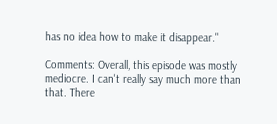has no idea how to make it disappear."

Comments: Overall, this episode was mostly mediocre. I can't really say much more than that. There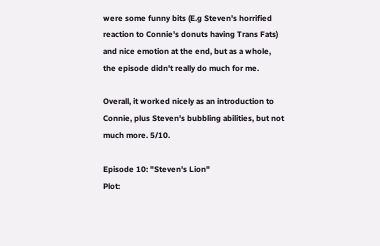were some funny bits (E.g Steven's horrified reaction to Connie's donuts having Trans Fats) and nice emotion at the end, but as a whole, the episode didn't really do much for me.

Overall, it worked nicely as an introduction to Connie, plus Steven's bubbling abilities, but not much more. 5/10.

Episode 10: "Steven's Lion"
Plot: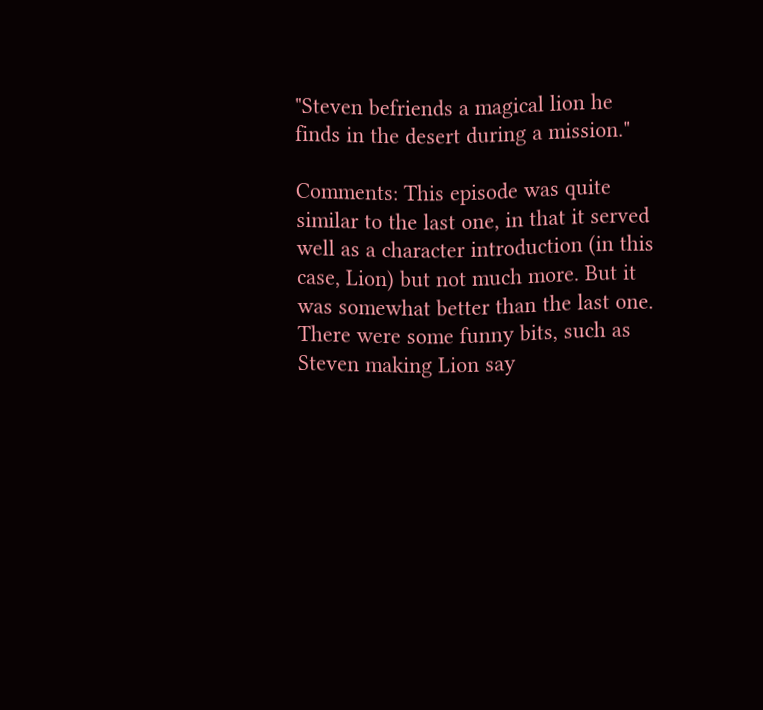"Steven befriends a magical lion he finds in the desert during a mission."

Comments: This episode was quite similar to the last one, in that it served well as a character introduction (in this case, Lion) but not much more. But it was somewhat better than the last one. There were some funny bits, such as Steven making Lion say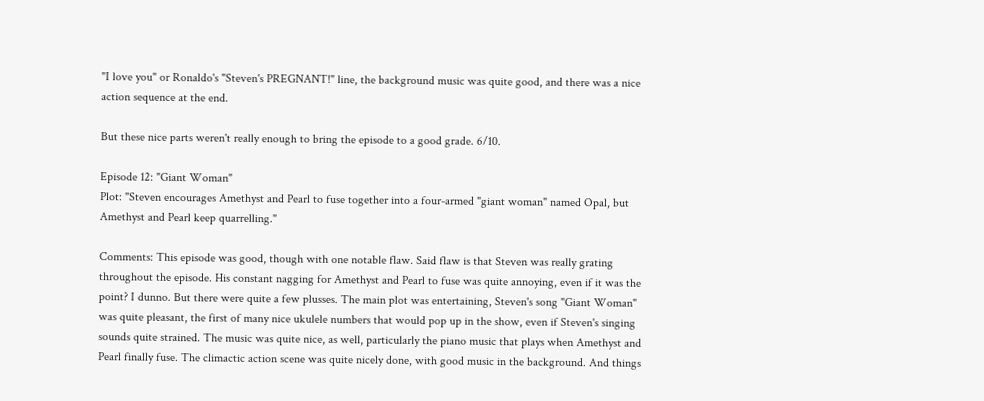"I love you" or Ronaldo's "Steven's PREGNANT!" line, the background music was quite good, and there was a nice action sequence at the end.

But these nice parts weren't really enough to bring the episode to a good grade. 6/10.

Episode 12: "Giant Woman"
Plot: "Steven encourages Amethyst and Pearl to fuse together into a four-armed "giant woman" named Opal, but Amethyst and Pearl keep quarrelling."

Comments: This episode was good, though with one notable flaw. Said flaw is that Steven was really grating throughout the episode. His constant nagging for Amethyst and Pearl to fuse was quite annoying, even if it was the point? I dunno. But there were quite a few plusses. The main plot was entertaining, Steven's song "Giant Woman" was quite pleasant, the first of many nice ukulele numbers that would pop up in the show, even if Steven's singing sounds quite strained. The music was quite nice, as well, particularly the piano music that plays when Amethyst and Pearl finally fuse. The climactic action scene was quite nicely done, with good music in the background. And things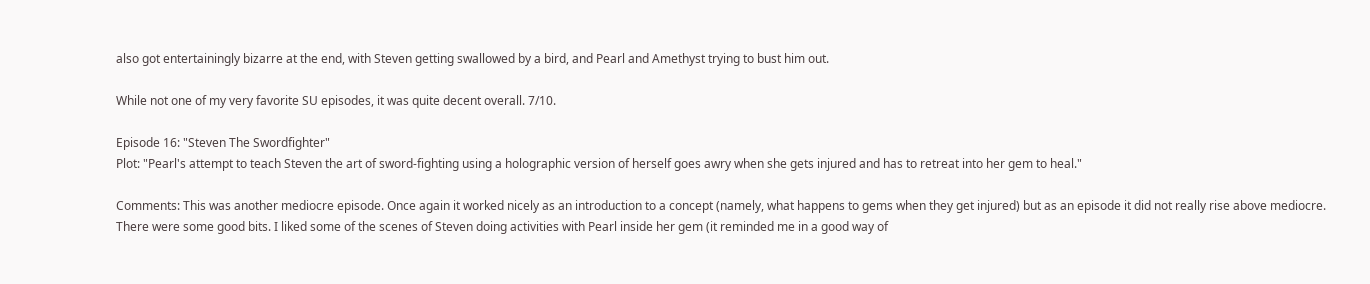also got entertainingly bizarre at the end, with Steven getting swallowed by a bird, and Pearl and Amethyst trying to bust him out.

While not one of my very favorite SU episodes, it was quite decent overall. 7/10.

Episode 16: "Steven The Swordfighter"
Plot: "Pearl's attempt to teach Steven the art of sword-fighting using a holographic version of herself goes awry when she gets injured and has to retreat into her gem to heal."

Comments: This was another mediocre episode. Once again it worked nicely as an introduction to a concept (namely, what happens to gems when they get injured) but as an episode it did not really rise above mediocre. There were some good bits. I liked some of the scenes of Steven doing activities with Pearl inside her gem (it reminded me in a good way of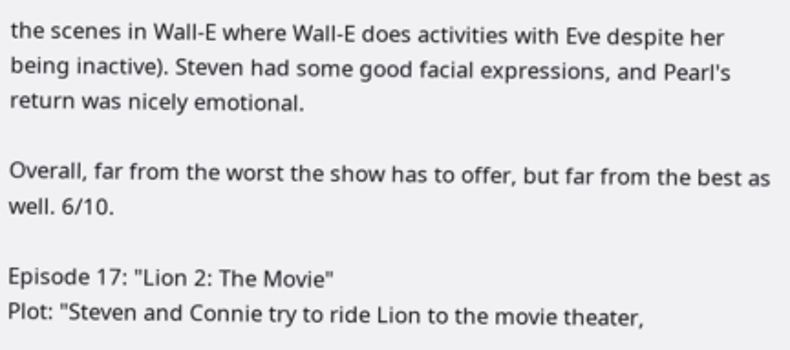the scenes in Wall-E where Wall-E does activities with Eve despite her being inactive). Steven had some good facial expressions, and Pearl's return was nicely emotional.

Overall, far from the worst the show has to offer, but far from the best as well. 6/10.

Episode 17: "Lion 2: The Movie"
Plot: "Steven and Connie try to ride Lion to the movie theater,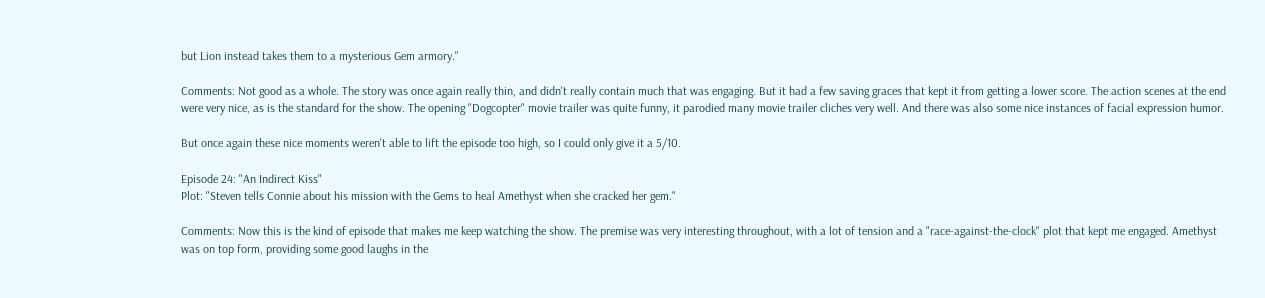but Lion instead takes them to a mysterious Gem armory."

Comments: Not good as a whole. The story was once again really thin, and didn't really contain much that was engaging. But it had a few saving graces that kept it from getting a lower score. The action scenes at the end were very nice, as is the standard for the show. The opening "Dogcopter" movie trailer was quite funny, it parodied many movie trailer cliches very well. And there was also some nice instances of facial expression humor.

But once again these nice moments weren't able to lift the episode too high, so I could only give it a 5/10.

Episode 24: "An Indirect Kiss"
Plot: "Steven tells Connie about his mission with the Gems to heal Amethyst when she cracked her gem."

Comments: Now this is the kind of episode that makes me keep watching the show. The premise was very interesting throughout, with a lot of tension and a "race-against-the-clock" plot that kept me engaged. Amethyst was on top form, providing some good laughs in the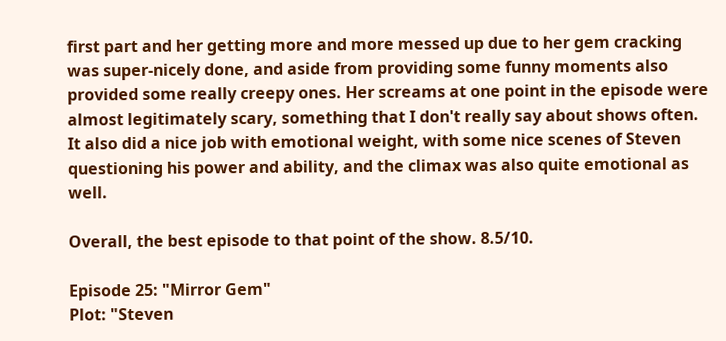first part and her getting more and more messed up due to her gem cracking was super-nicely done, and aside from providing some funny moments also provided some really creepy ones. Her screams at one point in the episode were almost legitimately scary, something that I don't really say about shows often. It also did a nice job with emotional weight, with some nice scenes of Steven questioning his power and ability, and the climax was also quite emotional as well.

Overall, the best episode to that point of the show. 8.5/10.

Episode 25: "Mirror Gem"
Plot: "Steven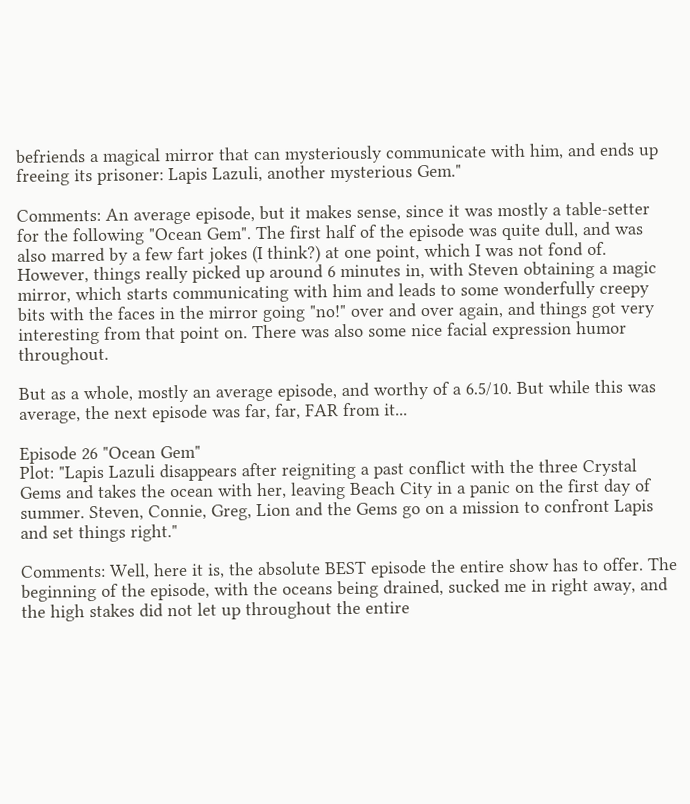befriends a magical mirror that can mysteriously communicate with him, and ends up freeing its prisoner: Lapis Lazuli, another mysterious Gem."

Comments: An average episode, but it makes sense, since it was mostly a table-setter for the following "Ocean Gem". The first half of the episode was quite dull, and was also marred by a few fart jokes (I think?) at one point, which I was not fond of. However, things really picked up around 6 minutes in, with Steven obtaining a magic mirror, which starts communicating with him and leads to some wonderfully creepy bits with the faces in the mirror going "no!" over and over again, and things got very interesting from that point on. There was also some nice facial expression humor throughout.

But as a whole, mostly an average episode, and worthy of a 6.5/10. But while this was average, the next episode was far, far, FAR from it...

Episode 26 "Ocean Gem"
Plot: "Lapis Lazuli disappears after reigniting a past conflict with the three Crystal Gems and takes the ocean with her, leaving Beach City in a panic on the first day of summer. Steven, Connie, Greg, Lion and the Gems go on a mission to confront Lapis and set things right."

Comments: Well, here it is, the absolute BEST episode the entire show has to offer. The beginning of the episode, with the oceans being drained, sucked me in right away, and the high stakes did not let up throughout the entire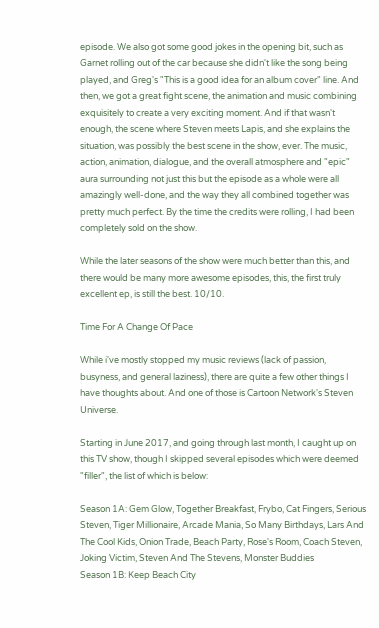episode. We also got some good jokes in the opening bit, such as Garnet rolling out of the car because she didn't like the song being played, and Greg's "This is a good idea for an album cover" line. And then, we got a great fight scene, the animation and music combining exquisitely to create a very exciting moment. And if that wasn't enough, the scene where Steven meets Lapis, and she explains the situation, was possibly the best scene in the show, ever. The music, action, animation, dialogue, and the overall atmosphere and "epic" aura surrounding not just this but the episode as a whole were all amazingly well-done, and the way they all combined together was pretty much perfect. By the time the credits were rolling, I had been completely sold on the show.

While the later seasons of the show were much better than this, and there would be many more awesome episodes, this, the first truly excellent ep, is still the best. 10/10.

Time For A Change Of Pace

While i've mostly stopped my music reviews (lack of passion, busyness, and general laziness), there are quite a few other things I have thoughts about. And one of those is Cartoon Network's Steven Universe.

Starting in June 2017, and going through last month, I caught up on this TV show, though I skipped several episodes which were deemed "filler", the list of which is below:

Season 1A: Gem Glow, Together Breakfast, Frybo, Cat Fingers, Serious Steven, Tiger Millionaire, Arcade Mania, So Many Birthdays, Lars And The Cool Kids, Onion Trade, Beach Party, Rose's Room, Coach Steven, Joking Victim, Steven And The Stevens, Monster Buddies
Season 1B: Keep Beach City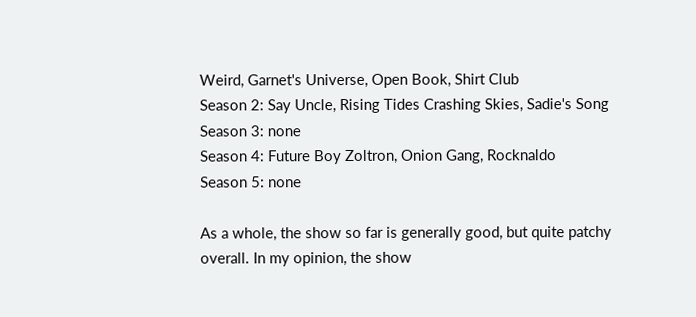Weird, Garnet's Universe, Open Book, Shirt Club
Season 2: Say Uncle, Rising Tides Crashing Skies, Sadie's Song
Season 3: none
Season 4: Future Boy Zoltron, Onion Gang, Rocknaldo
Season 5: none

As a whole, the show so far is generally good, but quite patchy overall. In my opinion, the show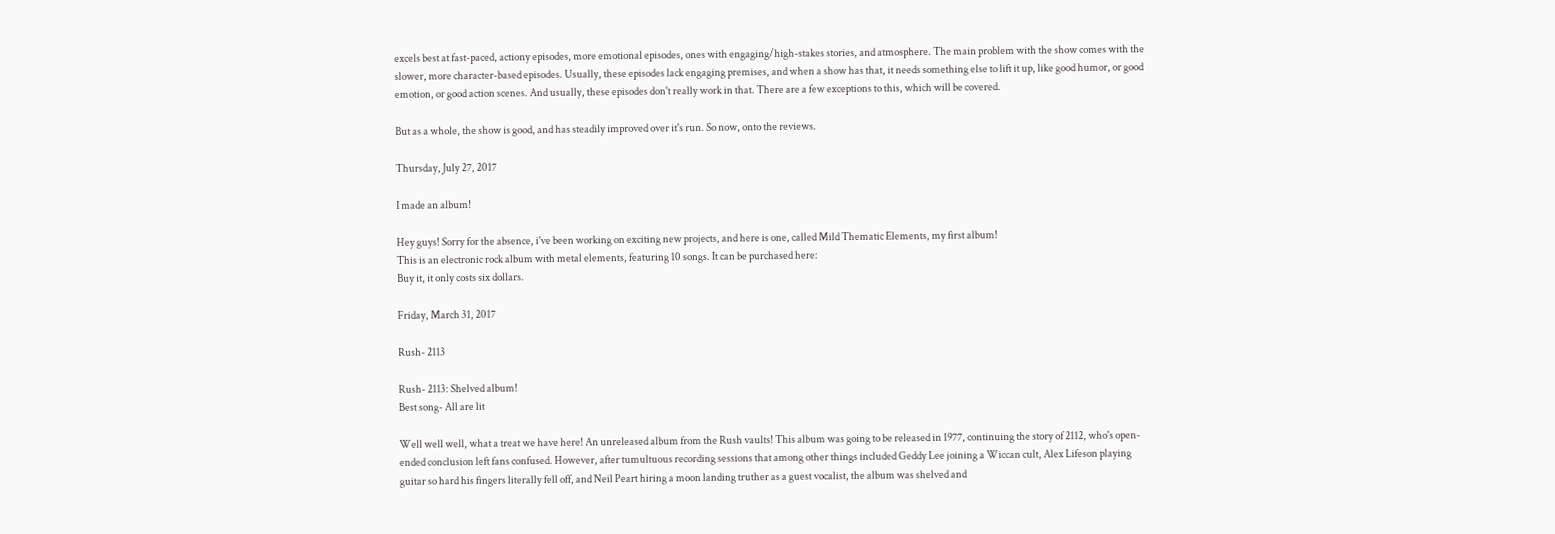excels best at fast-paced, actiony episodes, more emotional episodes, ones with engaging/high-stakes stories, and atmosphere. The main problem with the show comes with the slower, more character-based episodes. Usually, these episodes lack engaging premises, and when a show has that, it needs something else to lift it up, like good humor, or good emotion, or good action scenes. And usually, these episodes don't really work in that. There are a few exceptions to this, which will be covered.

But as a whole, the show is good, and has steadily improved over it's run. So now, onto the reviews.

Thursday, July 27, 2017

I made an album!

Hey guys! Sorry for the absence, i've been working on exciting new projects, and here is one, called Mild Thematic Elements, my first album!
This is an electronic rock album with metal elements, featuring 10 songs. It can be purchased here:
Buy it, it only costs six dollars.

Friday, March 31, 2017

Rush- 2113

Rush- 2113: Shelved album!
Best song- All are lit

Well well well, what a treat we have here! An unreleased album from the Rush vaults! This album was going to be released in 1977, continuing the story of 2112, who's open-ended conclusion left fans confused. However, after tumultuous recording sessions that among other things included Geddy Lee joining a Wiccan cult, Alex Lifeson playing guitar so hard his fingers literally fell off, and Neil Peart hiring a moon landing truther as a guest vocalist, the album was shelved and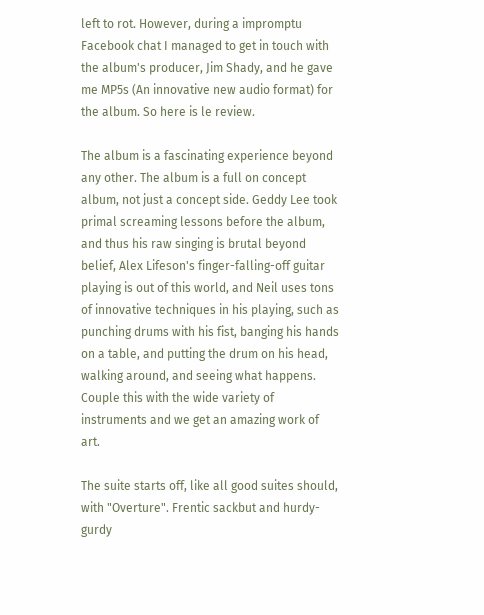left to rot. However, during a impromptu Facebook chat I managed to get in touch with the album's producer, Jim Shady, and he gave me MP5s (An innovative new audio format) for the album. So here is le review.

The album is a fascinating experience beyond any other. The album is a full on concept album, not just a concept side. Geddy Lee took primal screaming lessons before the album, and thus his raw singing is brutal beyond belief, Alex Lifeson's finger-falling-off guitar playing is out of this world, and Neil uses tons of innovative techniques in his playing, such as punching drums with his fist, banging his hands on a table, and putting the drum on his head, walking around, and seeing what happens. Couple this with the wide variety of instruments and we get an amazing work of art.

The suite starts off, like all good suites should, with "Overture". Frentic sackbut and hurdy-gurdy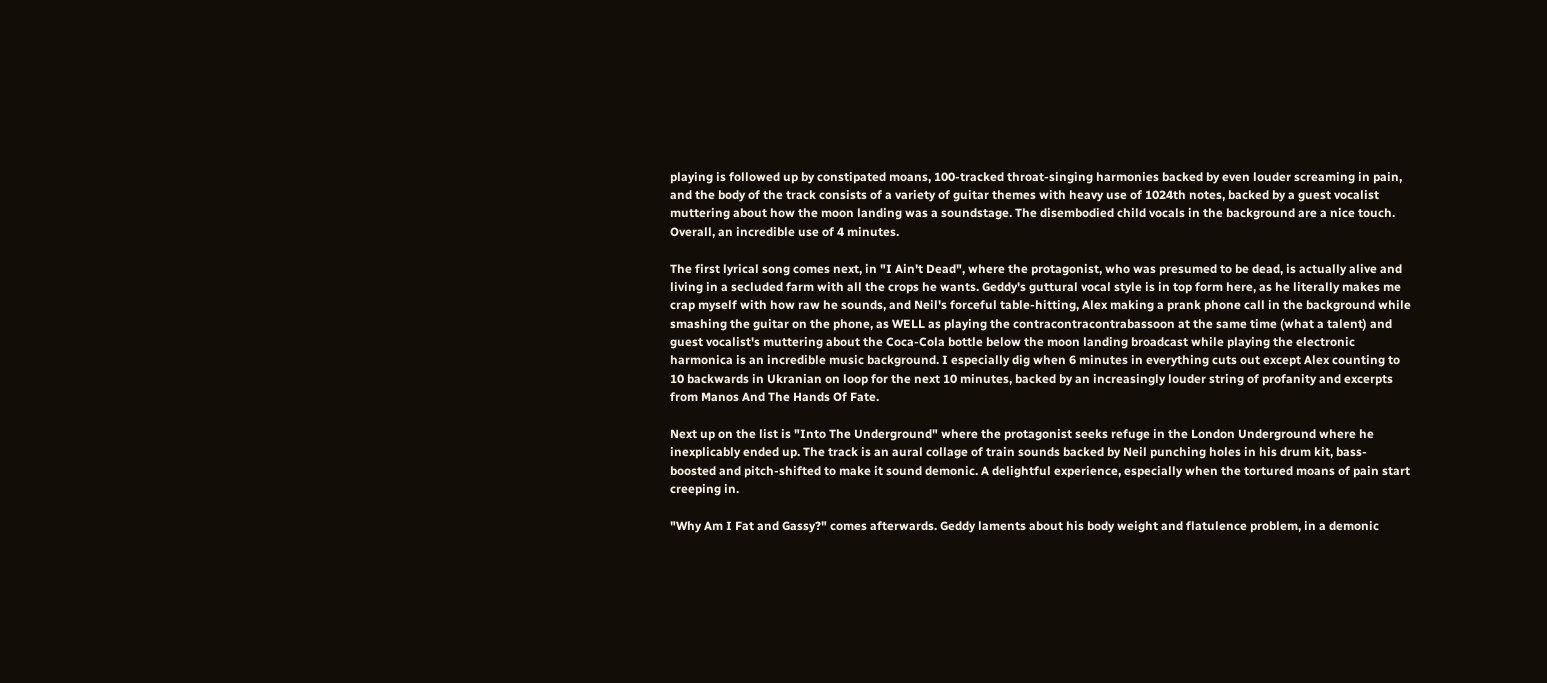playing is followed up by constipated moans, 100-tracked throat-singing harmonies backed by even louder screaming in pain, and the body of the track consists of a variety of guitar themes with heavy use of 1024th notes, backed by a guest vocalist muttering about how the moon landing was a soundstage. The disembodied child vocals in the background are a nice touch. Overall, an incredible use of 4 minutes.

The first lyrical song comes next, in "I Ain't Dead", where the protagonist, who was presumed to be dead, is actually alive and living in a secluded farm with all the crops he wants. Geddy's guttural vocal style is in top form here, as he literally makes me crap myself with how raw he sounds, and Neil's forceful table-hitting, Alex making a prank phone call in the background while smashing the guitar on the phone, as WELL as playing the contracontracontrabassoon at the same time (what a talent) and guest vocalist's muttering about the Coca-Cola bottle below the moon landing broadcast while playing the electronic harmonica is an incredible music background. I especially dig when 6 minutes in everything cuts out except Alex counting to 10 backwards in Ukranian on loop for the next 10 minutes, backed by an increasingly louder string of profanity and excerpts from Manos And The Hands Of Fate.

Next up on the list is "Into The Underground" where the protagonist seeks refuge in the London Underground where he inexplicably ended up. The track is an aural collage of train sounds backed by Neil punching holes in his drum kit, bass-boosted and pitch-shifted to make it sound demonic. A delightful experience, especially when the tortured moans of pain start creeping in.

"Why Am I Fat and Gassy?" comes afterwards. Geddy laments about his body weight and flatulence problem, in a demonic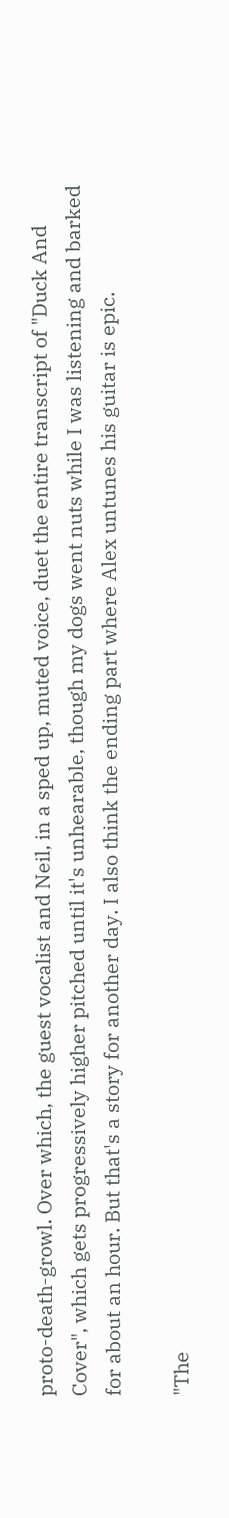proto-death-growl. Over which, the guest vocalist and Neil, in a sped up, muted voice, duet the entire transcript of "Duck And Cover", which gets progressively higher pitched until it's unhearable, though my dogs went nuts while I was listening and barked for about an hour. But that's a story for another day. I also think the ending part where Alex untunes his guitar is epic.

"The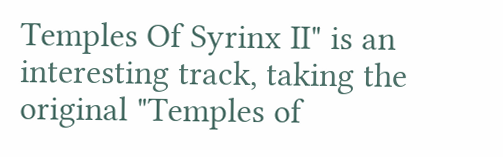Temples Of Syrinx II" is an interesting track, taking the original "Temples of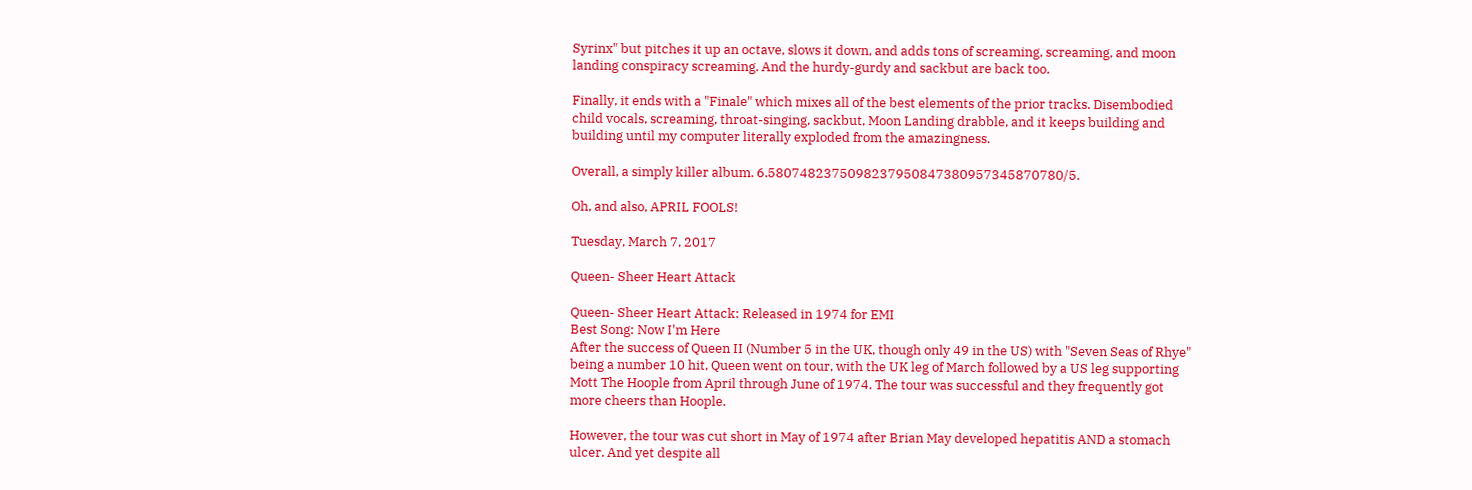Syrinx" but pitches it up an octave, slows it down, and adds tons of screaming, screaming, and moon landing conspiracy screaming. And the hurdy-gurdy and sackbut are back too.

Finally, it ends with a "Finale" which mixes all of the best elements of the prior tracks. Disembodied child vocals, screaming, throat-singing, sackbut, Moon Landing drabble, and it keeps building and building until my computer literally exploded from the amazingness.

Overall, a simply killer album. 6.5807482375098237950847380957345870780/5.

Oh, and also, APRIL FOOLS!

Tuesday, March 7, 2017

Queen- Sheer Heart Attack

Queen- Sheer Heart Attack: Released in 1974 for EMI
Best Song: Now I'm Here
After the success of Queen II (Number 5 in the UK, though only 49 in the US) with "Seven Seas of Rhye" being a number 10 hit, Queen went on tour, with the UK leg of March followed by a US leg supporting Mott The Hoople from April through June of 1974. The tour was successful and they frequently got more cheers than Hoople.

However, the tour was cut short in May of 1974 after Brian May developed hepatitis AND a stomach ulcer. And yet despite all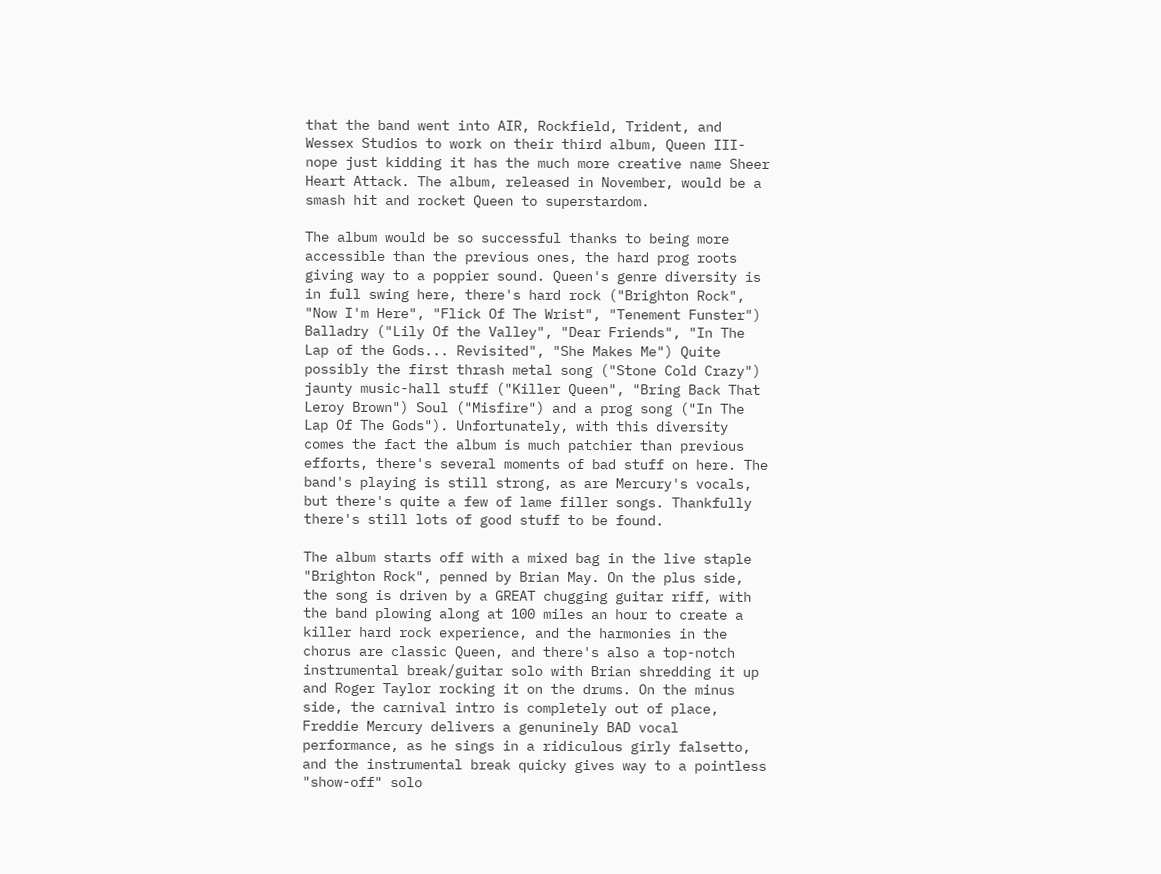that the band went into AIR, Rockfield, Trident, and Wessex Studios to work on their third album, Queen III- nope just kidding it has the much more creative name Sheer Heart Attack. The album, released in November, would be a smash hit and rocket Queen to superstardom.

The album would be so successful thanks to being more accessible than the previous ones, the hard prog roots giving way to a poppier sound. Queen's genre diversity is in full swing here, there's hard rock ("Brighton Rock", "Now I'm Here", "Flick Of The Wrist", "Tenement Funster") Balladry ("Lily Of the Valley", "Dear Friends", "In The Lap of the Gods... Revisited", "She Makes Me") Quite possibly the first thrash metal song ("Stone Cold Crazy") jaunty music-hall stuff ("Killer Queen", "Bring Back That Leroy Brown") Soul ("Misfire") and a prog song ("In The Lap Of The Gods"). Unfortunately, with this diversity comes the fact the album is much patchier than previous efforts, there's several moments of bad stuff on here. The band's playing is still strong, as are Mercury's vocals, but there's quite a few of lame filler songs. Thankfully there's still lots of good stuff to be found.

The album starts off with a mixed bag in the live staple "Brighton Rock", penned by Brian May. On the plus side, the song is driven by a GREAT chugging guitar riff, with the band plowing along at 100 miles an hour to create a killer hard rock experience, and the harmonies in the chorus are classic Queen, and there's also a top-notch instrumental break/guitar solo with Brian shredding it up and Roger Taylor rocking it on the drums. On the minus side, the carnival intro is completely out of place, Freddie Mercury delivers a genuninely BAD vocal performance, as he sings in a ridiculous girly falsetto, and the instrumental break quicky gives way to a pointless "show-off" solo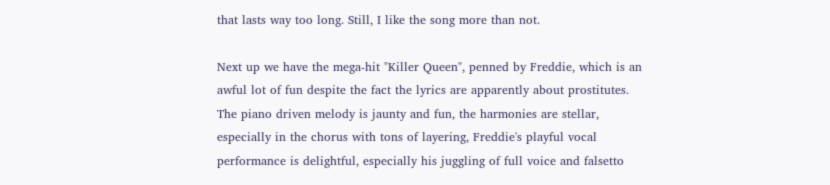that lasts way too long. Still, I like the song more than not.

Next up we have the mega-hit "Killer Queen", penned by Freddie, which is an awful lot of fun despite the fact the lyrics are apparently about prostitutes. The piano driven melody is jaunty and fun, the harmonies are stellar, especially in the chorus with tons of layering, Freddie's playful vocal performance is delightful, especially his juggling of full voice and falsetto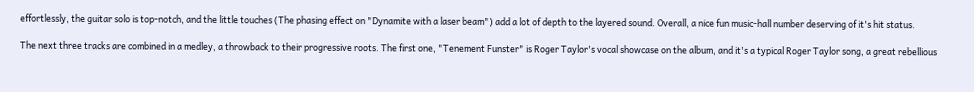effortlessly, the guitar solo is top-notch, and the little touches (The phasing effect on "Dynamite with a laser beam") add a lot of depth to the layered sound. Overall, a nice fun music-hall number deserving of it's hit status.

The next three tracks are combined in a medley, a throwback to their progressive roots. The first one, "Tenement Funster" is Roger Taylor's vocal showcase on the album, and it's a typical Roger Taylor song, a great rebellious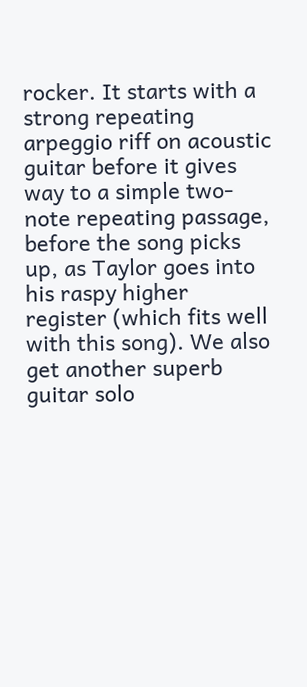rocker. It starts with a strong repeating arpeggio riff on acoustic guitar before it gives way to a simple two-note repeating passage, before the song picks up, as Taylor goes into his raspy higher register (which fits well with this song). We also get another superb guitar solo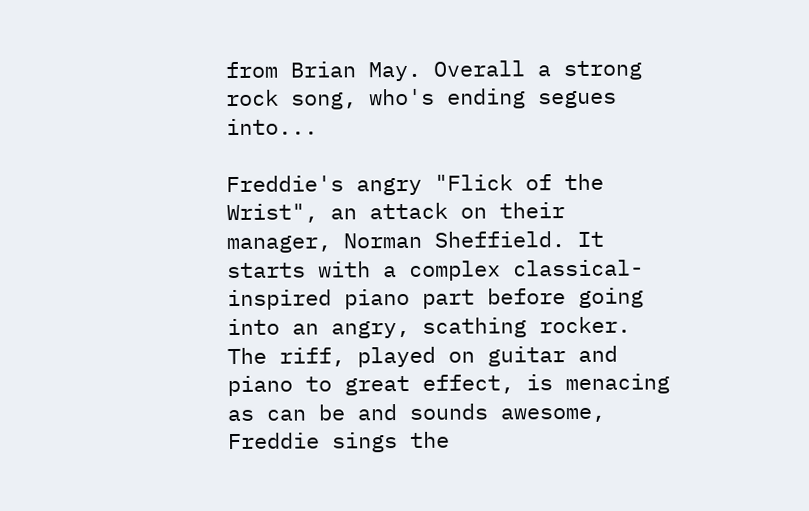from Brian May. Overall a strong rock song, who's ending segues into...

Freddie's angry "Flick of the Wrist", an attack on their manager, Norman Sheffield. It starts with a complex classical-inspired piano part before going into an angry, scathing rocker. The riff, played on guitar and piano to great effect, is menacing as can be and sounds awesome, Freddie sings the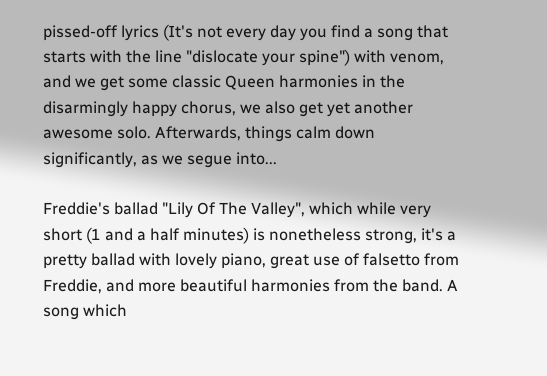pissed-off lyrics (It's not every day you find a song that starts with the line "dislocate your spine") with venom, and we get some classic Queen harmonies in the disarmingly happy chorus, we also get yet another awesome solo. Afterwards, things calm down significantly, as we segue into...

Freddie's ballad "Lily Of The Valley", which while very short (1 and a half minutes) is nonetheless strong, it's a pretty ballad with lovely piano, great use of falsetto from Freddie, and more beautiful harmonies from the band. A song which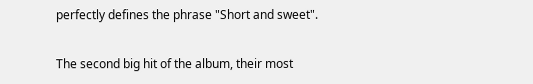perfectly defines the phrase "Short and sweet".

The second big hit of the album, their most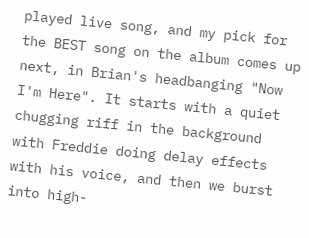played live song, and my pick for  the BEST song on the album comes up next, in Brian's headbanging "Now I'm Here". It starts with a quiet chugging riff in the background with Freddie doing delay effects with his voice, and then we burst into high-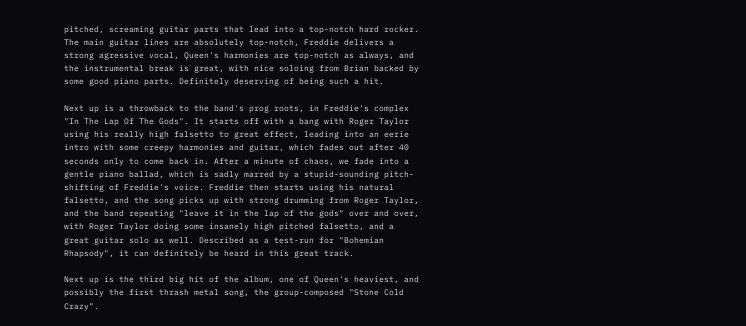pitched, screaming guitar parts that lead into a top-notch hard rocker. The main guitar lines are absolutely top-notch, Freddie delivers a strong agressive vocal, Queen's harmonies are top-notch as always, and the instrumental break is great, with nice soloing from Brian backed by some good piano parts. Definitely deserving of being such a hit.

Next up is a throwback to the band's prog roots, in Freddie's complex "In The Lap Of The Gods". It starts off with a bang with Roger Taylor using his really high falsetto to great effect, leading into an eerie intro with some creepy harmonies and guitar, which fades out after 40 seconds only to come back in. After a minute of chaos, we fade into a gentle piano ballad, which is sadly marred by a stupid-sounding pitch-shifting of Freddie's voice. Freddie then starts using his natural falsetto, and the song picks up with strong drumming from Roger Taylor, and the band repeating "leave it in the lap of the gods" over and over, with Roger Taylor doing some insanely high pitched falsetto, and a great guitar solo as well. Described as a test-run for "Bohemian Rhapsody", it can definitely be heard in this great track.

Next up is the third big hit of the album, one of Queen's heaviest, and possibly the first thrash metal song, the group-composed "Stone Cold Crazy".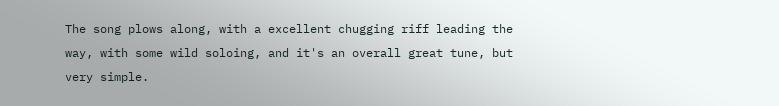The song plows along, with a excellent chugging riff leading the way, with some wild soloing, and it's an overall great tune, but very simple.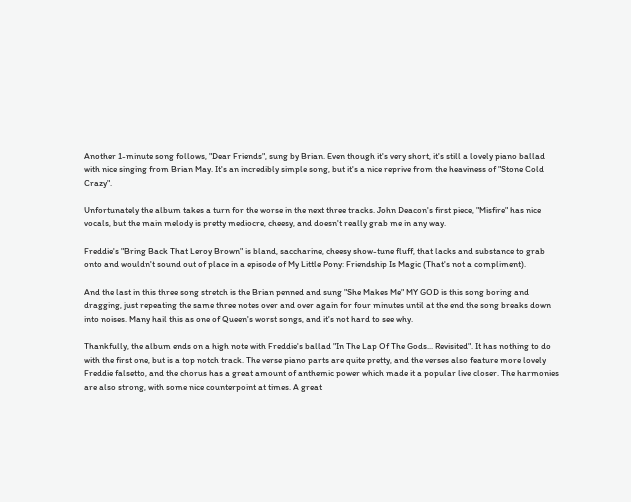Another 1-minute song follows, "Dear Friends", sung by Brian. Even though it's very short, it's still a lovely piano ballad with nice singing from Brian May. It's an incredibly simple song, but it's a nice reprive from the heaviness of "Stone Cold Crazy".

Unfortunately the album takes a turn for the worse in the next three tracks. John Deacon's first piece, "Misfire" has nice vocals, but the main melody is pretty mediocre, cheesy, and doesn't really grab me in any way.

Freddie's "Bring Back That Leroy Brown" is bland, saccharine, cheesy show-tune fluff, that lacks and substance to grab onto and wouldn't sound out of place in a episode of My Little Pony: Friendship Is Magic (That's not a compliment).

And the last in this three song stretch is the Brian penned and sung "She Makes Me" MY GOD is this song boring and dragging, just repeating the same three notes over and over again for four minutes until at the end the song breaks down into noises. Many hail this as one of Queen's worst songs, and it's not hard to see why.

Thankfully, the album ends on a high note with Freddie's ballad "In The Lap Of The Gods... Revisited". It has nothing to do with the first one, but is a top notch track. The verse piano parts are quite pretty, and the verses also feature more lovely Freddie falsetto, and the chorus has a great amount of anthemic power which made it a popular live closer. The harmonies are also strong, with some nice counterpoint at times. A great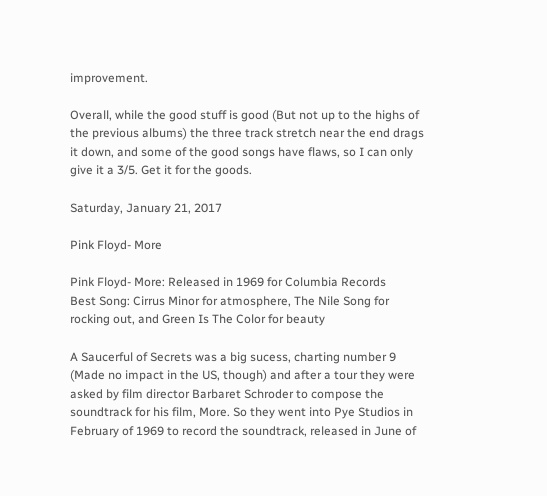improvement.

Overall, while the good stuff is good (But not up to the highs of the previous albums) the three track stretch near the end drags it down, and some of the good songs have flaws, so I can only give it a 3/5. Get it for the goods.

Saturday, January 21, 2017

Pink Floyd- More

Pink Floyd- More: Released in 1969 for Columbia Records
Best Song: Cirrus Minor for atmosphere, The Nile Song for rocking out, and Green Is The Color for beauty

A Saucerful of Secrets was a big sucess, charting number 9 (Made no impact in the US, though) and after a tour they were asked by film director Barbaret Schroder to compose the soundtrack for his film, More. So they went into Pye Studios in February of 1969 to record the soundtrack, released in June of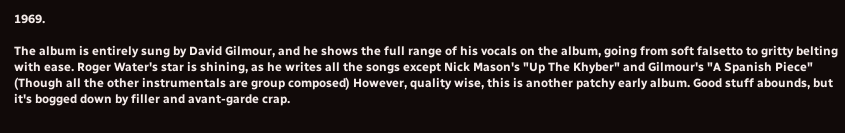1969.

The album is entirely sung by David Gilmour, and he shows the full range of his vocals on the album, going from soft falsetto to gritty belting with ease. Roger Water's star is shining, as he writes all the songs except Nick Mason's "Up The Khyber" and Gilmour's "A Spanish Piece" (Though all the other instrumentals are group composed) However, quality wise, this is another patchy early album. Good stuff abounds, but it's bogged down by filler and avant-garde crap.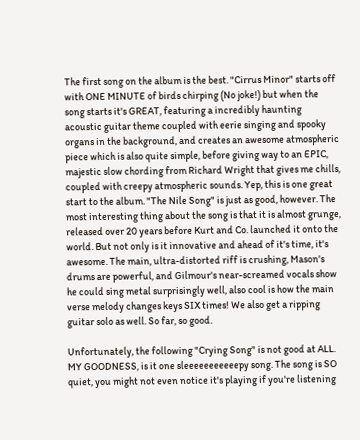The first song on the album is the best. "Cirrus Minor" starts off with ONE MINUTE of birds chirping (No joke!) but when the song starts it's GREAT, featuring a incredibly haunting acoustic guitar theme coupled with eerie singing and spooky organs in the background, and creates an awesome atmospheric piece which is also quite simple, before giving way to an EPIC, majestic slow chording from Richard Wright that gives me chills, coupled with creepy atmospheric sounds. Yep, this is one great start to the album. "The Nile Song" is just as good, however. The most interesting thing about the song is that it is almost grunge, released over 20 years before Kurt and Co. launched it onto the world. But not only is it innovative and ahead of it's time, it's awesome. The main, ultra-distorted riff is crushing, Mason's drums are powerful, and Gilmour's near-screamed vocals show he could sing metal surprisingly well, also cool is how the main verse melody changes keys SIX times! We also get a ripping guitar solo as well. So far, so good.

Unfortunately, the following "Crying Song" is not good at ALL. MY GOODNESS, is it one sleeeeeeeeeeepy song. The song is SO quiet, you might not even notice it's playing if you're listening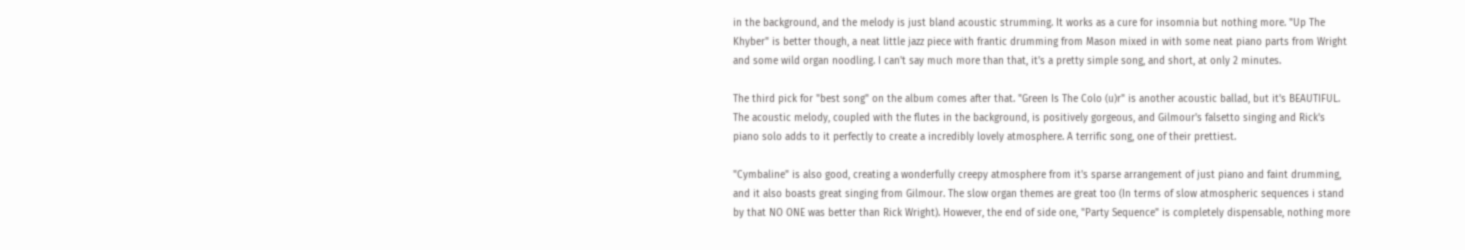in the background, and the melody is just bland acoustic strumming. It works as a cure for insomnia but nothing more. "Up The Khyber" is better though, a neat little jazz piece with frantic drumming from Mason mixed in with some neat piano parts from Wright and some wild organ noodling. I can't say much more than that, it's a pretty simple song, and short, at only 2 minutes.

The third pick for "best song" on the album comes after that. "Green Is The Colo (u)r" is another acoustic ballad, but it's BEAUTIFUL. The acoustic melody, coupled with the flutes in the background, is positively gorgeous, and Gilmour's falsetto singing and Rick's piano solo adds to it perfectly to create a incredibly lovely atmosphere. A terrific song, one of their prettiest.

"Cymbaline" is also good, creating a wonderfully creepy atmosphere from it's sparse arrangement of just piano and faint drumming, and it also boasts great singing from Gilmour. The slow organ themes are great too (In terms of slow atmospheric sequences i stand by that NO ONE was better than Rick Wright). However, the end of side one, "Party Sequence" is completely dispensable, nothing more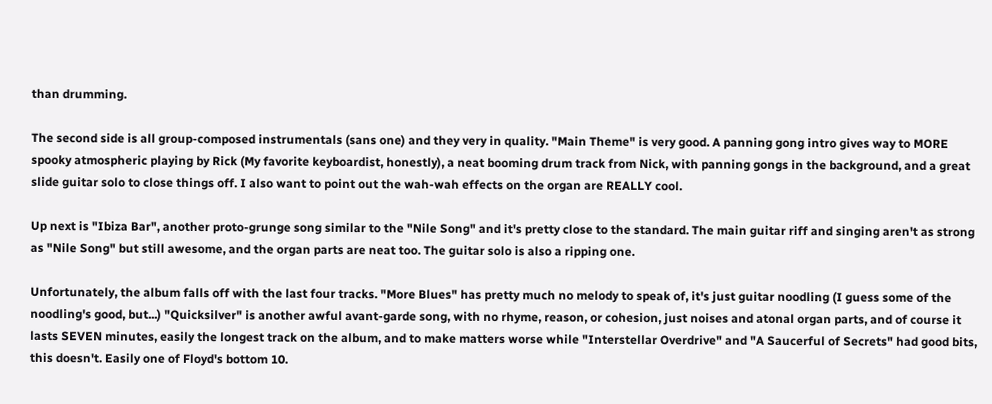than drumming.

The second side is all group-composed instrumentals (sans one) and they very in quality. "Main Theme" is very good. A panning gong intro gives way to MORE spooky atmospheric playing by Rick (My favorite keyboardist, honestly), a neat booming drum track from Nick, with panning gongs in the background, and a great slide guitar solo to close things off. I also want to point out the wah-wah effects on the organ are REALLY cool.

Up next is "Ibiza Bar", another proto-grunge song similar to the "Nile Song" and it's pretty close to the standard. The main guitar riff and singing aren't as strong as "Nile Song" but still awesome, and the organ parts are neat too. The guitar solo is also a ripping one.

Unfortunately, the album falls off with the last four tracks. "More Blues" has pretty much no melody to speak of, it's just guitar noodling (I guess some of the noodling's good, but...) "Quicksilver" is another awful avant-garde song, with no rhyme, reason, or cohesion, just noises and atonal organ parts, and of course it lasts SEVEN minutes, easily the longest track on the album, and to make matters worse while "Interstellar Overdrive" and "A Saucerful of Secrets" had good bits, this doesn't. Easily one of Floyd's bottom 10.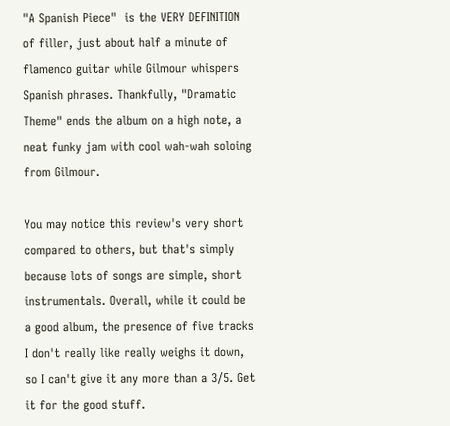"A Spanish Piece"  is the VERY DEFINITION of filler, just about half a minute of flamenco guitar while Gilmour whispers Spanish phrases. Thankfully, "Dramatic Theme" ends the album on a high note, a neat funky jam with cool wah-wah soloing from Gilmour.

You may notice this review's very short compared to others, but that's simply because lots of songs are simple, short instrumentals. Overall, while it could be a good album, the presence of five tracks I don't really like really weighs it down, so I can't give it any more than a 3/5. Get it for the good stuff.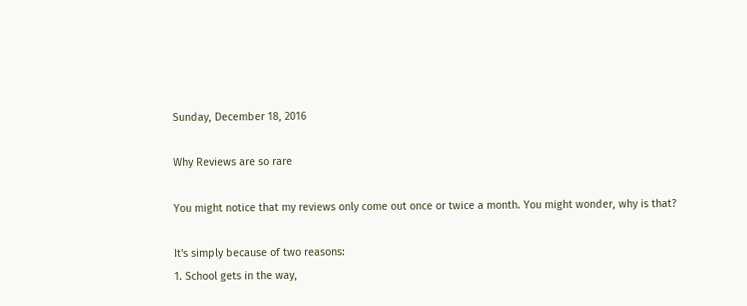Sunday, December 18, 2016

Why Reviews are so rare

You might notice that my reviews only come out once or twice a month. You might wonder, why is that?

It's simply because of two reasons:
1. School gets in the way,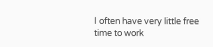I often have very little free time to work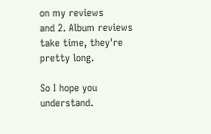on my reviews
and 2. Album reviews take time, they're pretty long.

So I hope you understand.